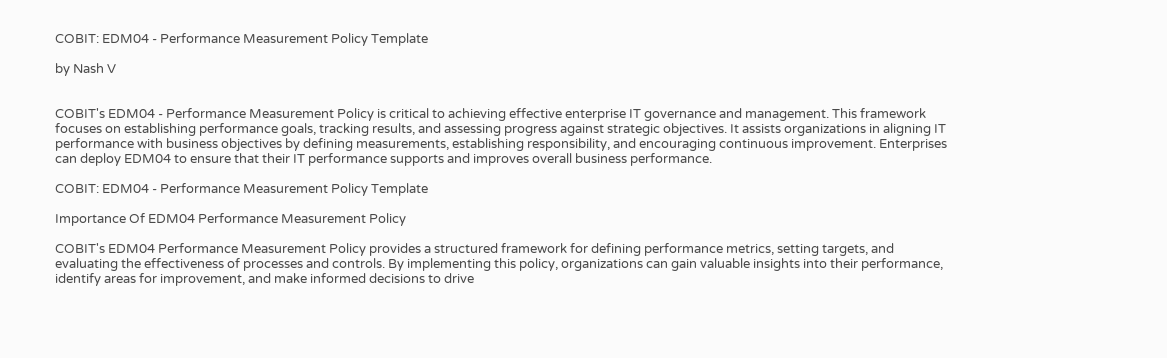COBIT: EDM04 - Performance Measurement Policy Template

by Nash V


COBIT's EDM04 - Performance Measurement Policy is critical to achieving effective enterprise IT governance and management. This framework focuses on establishing performance goals, tracking results, and assessing progress against strategic objectives. It assists organizations in aligning IT performance with business objectives by defining measurements, establishing responsibility, and encouraging continuous improvement. Enterprises can deploy EDM04 to ensure that their IT performance supports and improves overall business performance.

COBIT: EDM04 - Performance Measurement Policy Template

Importance Of EDM04 Performance Measurement Policy

COBIT's EDM04 Performance Measurement Policy provides a structured framework for defining performance metrics, setting targets, and evaluating the effectiveness of processes and controls. By implementing this policy, organizations can gain valuable insights into their performance, identify areas for improvement, and make informed decisions to drive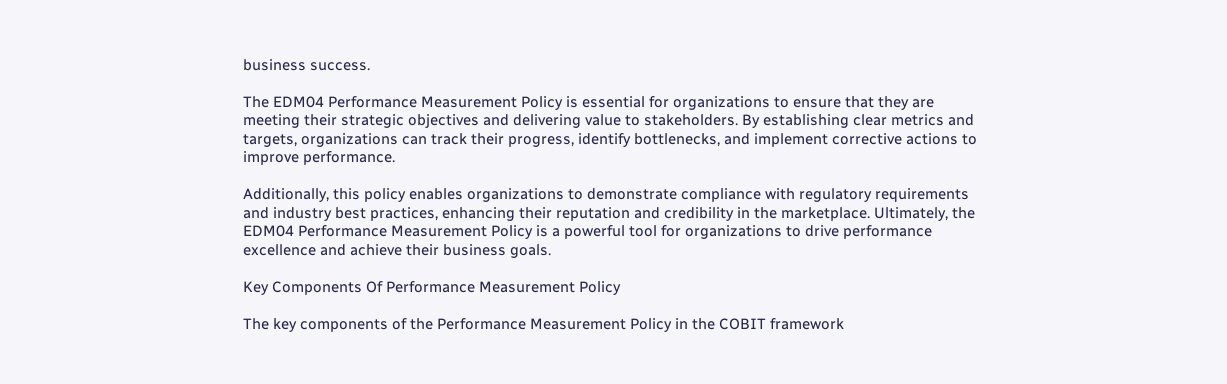business success.

The EDM04 Performance Measurement Policy is essential for organizations to ensure that they are meeting their strategic objectives and delivering value to stakeholders. By establishing clear metrics and targets, organizations can track their progress, identify bottlenecks, and implement corrective actions to improve performance.

Additionally, this policy enables organizations to demonstrate compliance with regulatory requirements and industry best practices, enhancing their reputation and credibility in the marketplace. Ultimately, the EDM04 Performance Measurement Policy is a powerful tool for organizations to drive performance excellence and achieve their business goals.

Key Components Of Performance Measurement Policy

The key components of the Performance Measurement Policy in the COBIT framework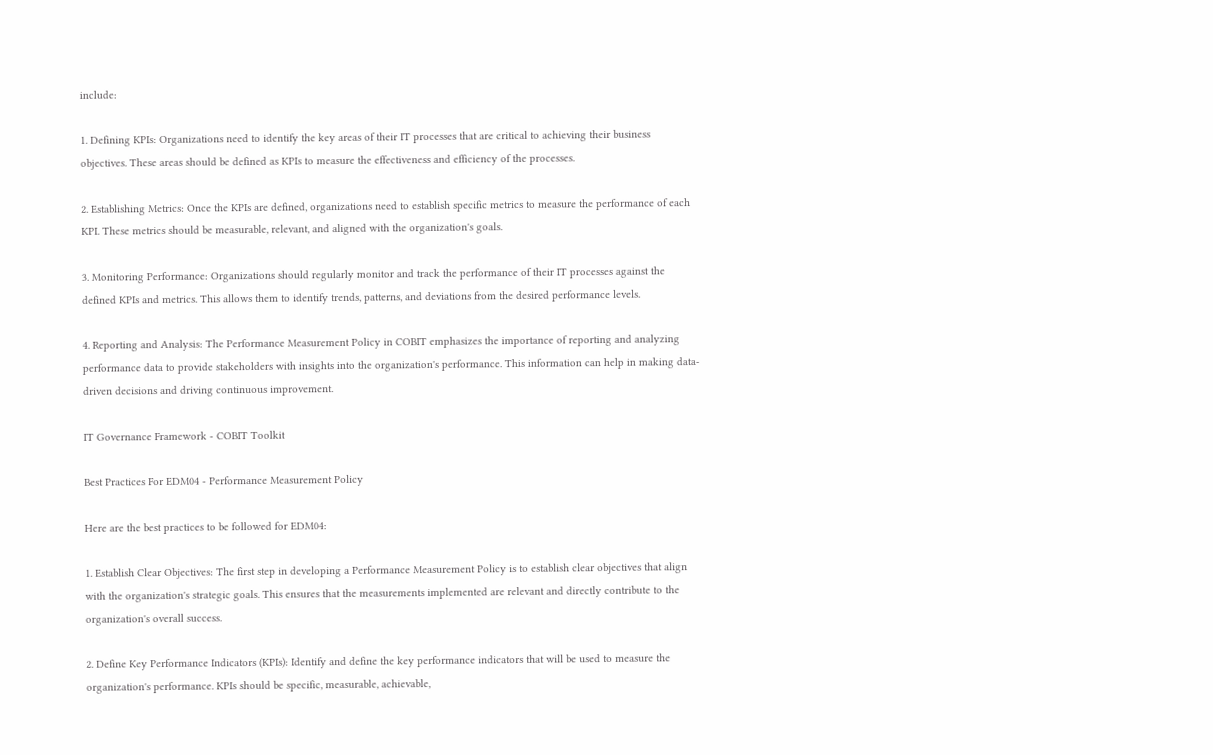include:

1. Defining KPIs: Organizations need to identify the key areas of their IT processes that are critical to achieving their business objectives. These areas should be defined as KPIs to measure the effectiveness and efficiency of the processes.

2. Establishing Metrics: Once the KPIs are defined, organizations need to establish specific metrics to measure the performance of each KPI. These metrics should be measurable, relevant, and aligned with the organization's goals.

3. Monitoring Performance: Organizations should regularly monitor and track the performance of their IT processes against the defined KPIs and metrics. This allows them to identify trends, patterns, and deviations from the desired performance levels.

4. Reporting and Analysis: The Performance Measurement Policy in COBIT emphasizes the importance of reporting and analyzing performance data to provide stakeholders with insights into the organization's performance. This information can help in making data-driven decisions and driving continuous improvement.

IT Governance Framework - COBIT Toolkit

Best Practices For EDM04 - Performance Measurement Policy

Here are the best practices to be followed for EDM04:

1. Establish Clear Objectives: The first step in developing a Performance Measurement Policy is to establish clear objectives that align with the organization's strategic goals. This ensures that the measurements implemented are relevant and directly contribute to the organization's overall success.

2. Define Key Performance Indicators (KPIs): Identify and define the key performance indicators that will be used to measure the organization's performance. KPIs should be specific, measurable, achievable,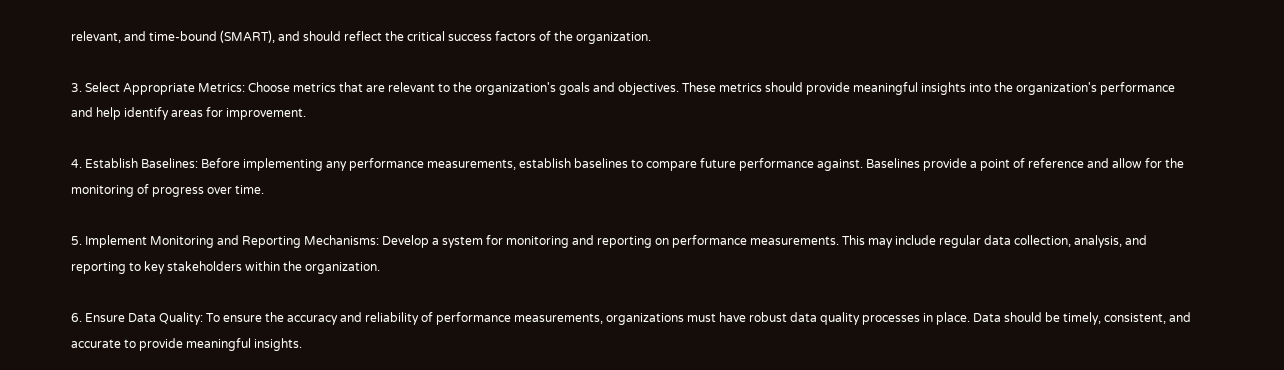relevant, and time-bound (SMART), and should reflect the critical success factors of the organization.

3. Select Appropriate Metrics: Choose metrics that are relevant to the organization's goals and objectives. These metrics should provide meaningful insights into the organization's performance and help identify areas for improvement.

4. Establish Baselines: Before implementing any performance measurements, establish baselines to compare future performance against. Baselines provide a point of reference and allow for the monitoring of progress over time.

5. Implement Monitoring and Reporting Mechanisms: Develop a system for monitoring and reporting on performance measurements. This may include regular data collection, analysis, and reporting to key stakeholders within the organization.

6. Ensure Data Quality: To ensure the accuracy and reliability of performance measurements, organizations must have robust data quality processes in place. Data should be timely, consistent, and accurate to provide meaningful insights.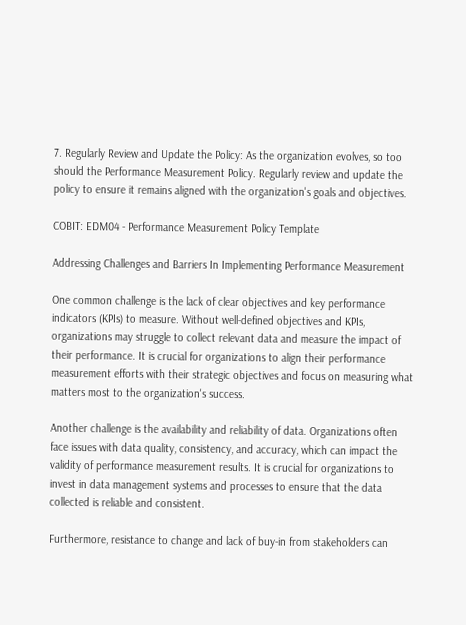7. Regularly Review and Update the Policy: As the organization evolves, so too should the Performance Measurement Policy. Regularly review and update the policy to ensure it remains aligned with the organization's goals and objectives.

COBIT: EDM04 - Performance Measurement Policy Template

Addressing Challenges and Barriers In Implementing Performance Measurement

One common challenge is the lack of clear objectives and key performance indicators (KPIs) to measure. Without well-defined objectives and KPIs, organizations may struggle to collect relevant data and measure the impact of their performance. It is crucial for organizations to align their performance measurement efforts with their strategic objectives and focus on measuring what matters most to the organization's success.

Another challenge is the availability and reliability of data. Organizations often face issues with data quality, consistency, and accuracy, which can impact the validity of performance measurement results. It is crucial for organizations to invest in data management systems and processes to ensure that the data collected is reliable and consistent.

Furthermore, resistance to change and lack of buy-in from stakeholders can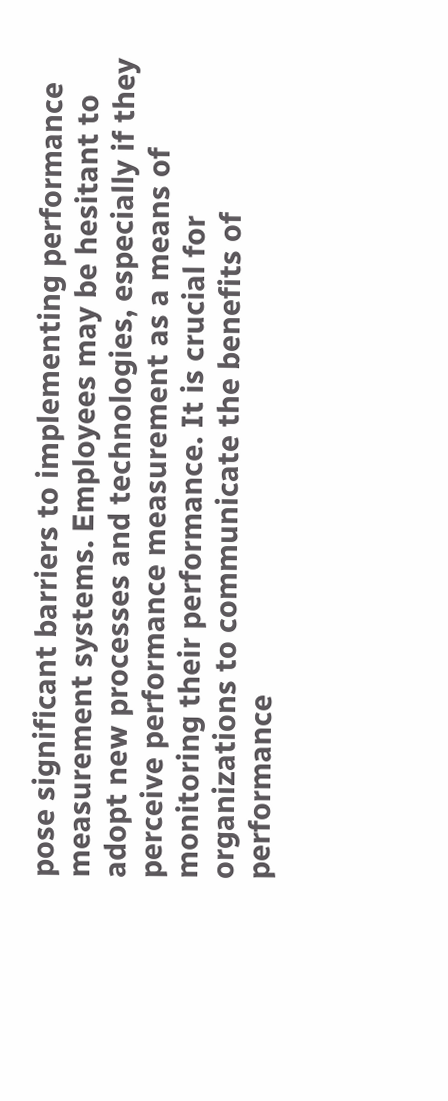pose significant barriers to implementing performance measurement systems. Employees may be hesitant to adopt new processes and technologies, especially if they perceive performance measurement as a means of monitoring their performance. It is crucial for organizations to communicate the benefits of performance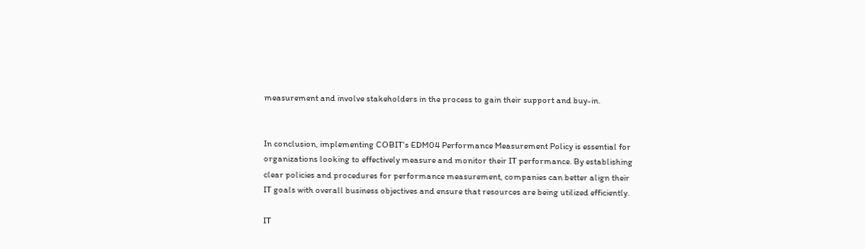measurement and involve stakeholders in the process to gain their support and buy-in.


In conclusion, implementing COBIT's EDM04 Performance Measurement Policy is essential for organizations looking to effectively measure and monitor their IT performance. By establishing clear policies and procedures for performance measurement, companies can better align their IT goals with overall business objectives and ensure that resources are being utilized efficiently.

IT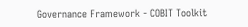Governance Framework - COBIT Toolkit